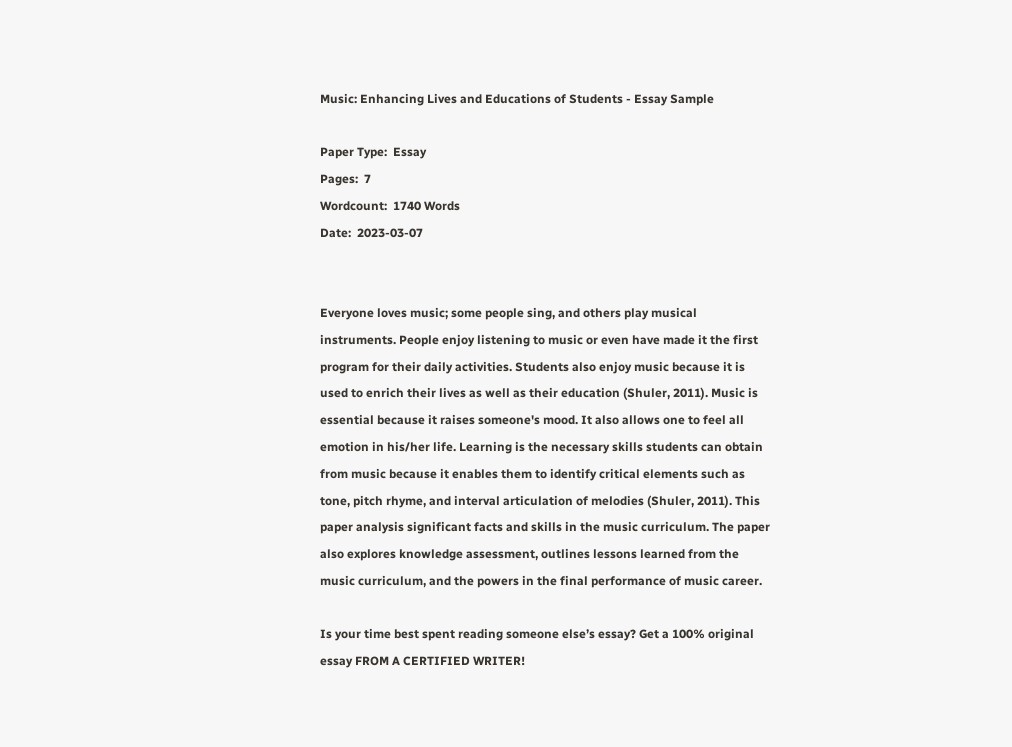Music: Enhancing Lives and Educations of Students - Essay Sample

Paper Type:  Essay
Pages:  7
Wordcount:  1740 Words
Date:  2023-03-07


Everyone loves music; some people sing, and others play musical instruments. People enjoy listening to music or even have made it the first program for their daily activities. Students also enjoy music because it is used to enrich their lives as well as their education (Shuler, 2011). Music is essential because it raises someone's mood. It also allows one to feel all emotion in his/her life. Learning is the necessary skills students can obtain from music because it enables them to identify critical elements such as tone, pitch rhyme, and interval articulation of melodies (Shuler, 2011). This paper analysis significant facts and skills in the music curriculum. The paper also explores knowledge assessment, outlines lessons learned from the music curriculum, and the powers in the final performance of music career.

Is your time best spent reading someone else’s essay? Get a 100% original essay FROM A CERTIFIED WRITER!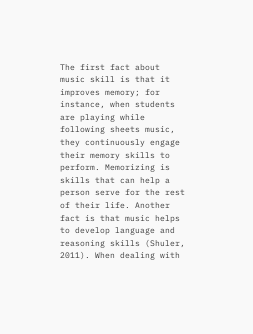The first fact about music skill is that it improves memory; for instance, when students are playing while following sheets music, they continuously engage their memory skills to perform. Memorizing is skills that can help a person serve for the rest of their life. Another fact is that music helps to develop language and reasoning skills (Shuler, 2011). When dealing with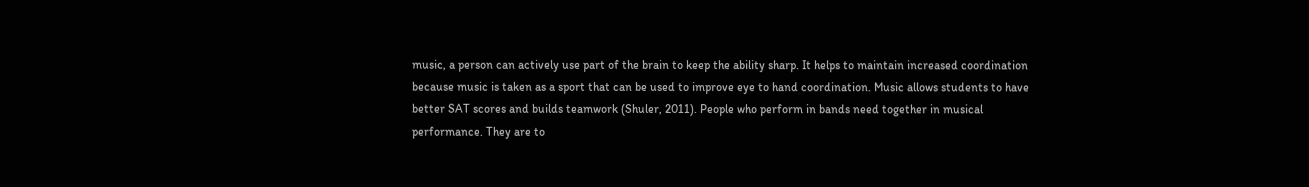music, a person can actively use part of the brain to keep the ability sharp. It helps to maintain increased coordination because music is taken as a sport that can be used to improve eye to hand coordination. Music allows students to have better SAT scores and builds teamwork (Shuler, 2011). People who perform in bands need together in musical performance. They are to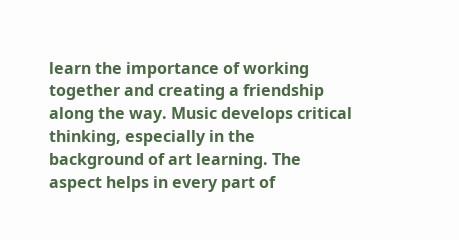learn the importance of working together and creating a friendship along the way. Music develops critical thinking, especially in the background of art learning. The aspect helps in every part of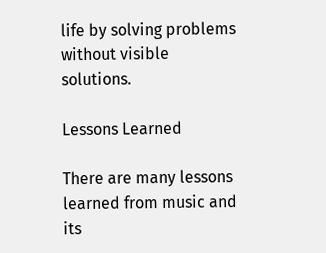life by solving problems without visible solutions.

Lessons Learned

There are many lessons learned from music and its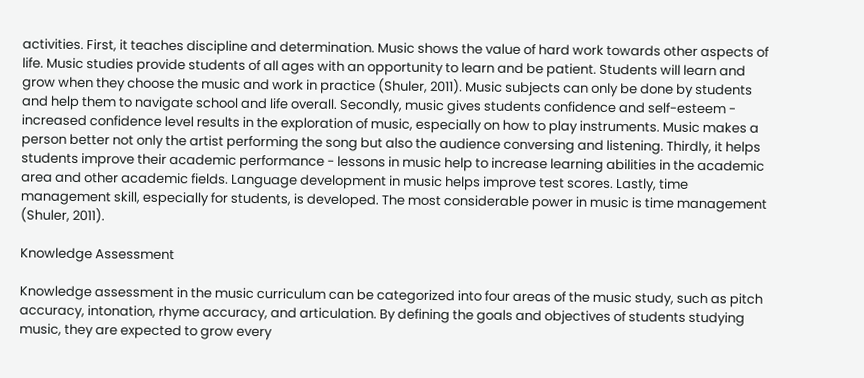activities. First, it teaches discipline and determination. Music shows the value of hard work towards other aspects of life. Music studies provide students of all ages with an opportunity to learn and be patient. Students will learn and grow when they choose the music and work in practice (Shuler, 2011). Music subjects can only be done by students and help them to navigate school and life overall. Secondly, music gives students confidence and self-esteem - increased confidence level results in the exploration of music, especially on how to play instruments. Music makes a person better not only the artist performing the song but also the audience conversing and listening. Thirdly, it helps students improve their academic performance - lessons in music help to increase learning abilities in the academic area and other academic fields. Language development in music helps improve test scores. Lastly, time management skill, especially for students, is developed. The most considerable power in music is time management (Shuler, 2011).

Knowledge Assessment

Knowledge assessment in the music curriculum can be categorized into four areas of the music study, such as pitch accuracy, intonation, rhyme accuracy, and articulation. By defining the goals and objectives of students studying music, they are expected to grow every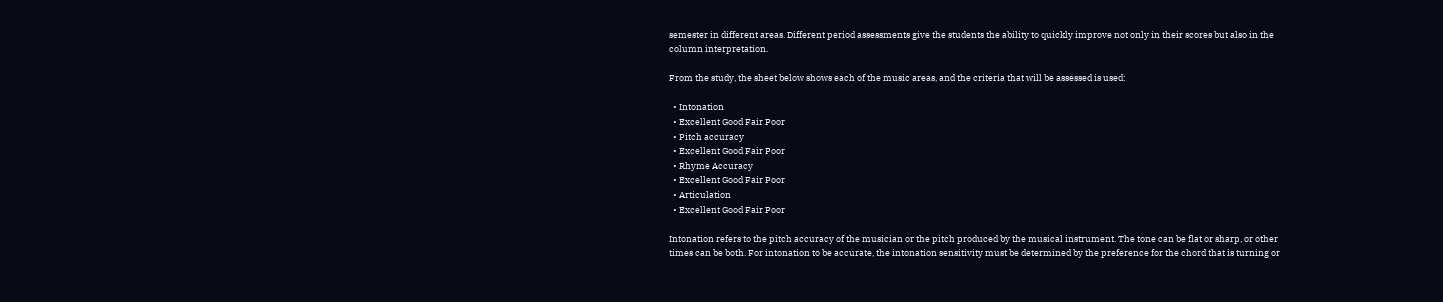semester in different areas. Different period assessments give the students the ability to quickly improve not only in their scores but also in the column interpretation.

From the study, the sheet below shows each of the music areas, and the criteria that will be assessed is used:

  • Intonation
  • Excellent Good Fair Poor
  • Pitch accuracy
  • Excellent Good Fair Poor
  • Rhyme Accuracy
  • Excellent Good Fair Poor
  • Articulation
  • Excellent Good Fair Poor

Intonation refers to the pitch accuracy of the musician or the pitch produced by the musical instrument. The tone can be flat or sharp, or other times can be both. For intonation to be accurate, the intonation sensitivity must be determined by the preference for the chord that is turning or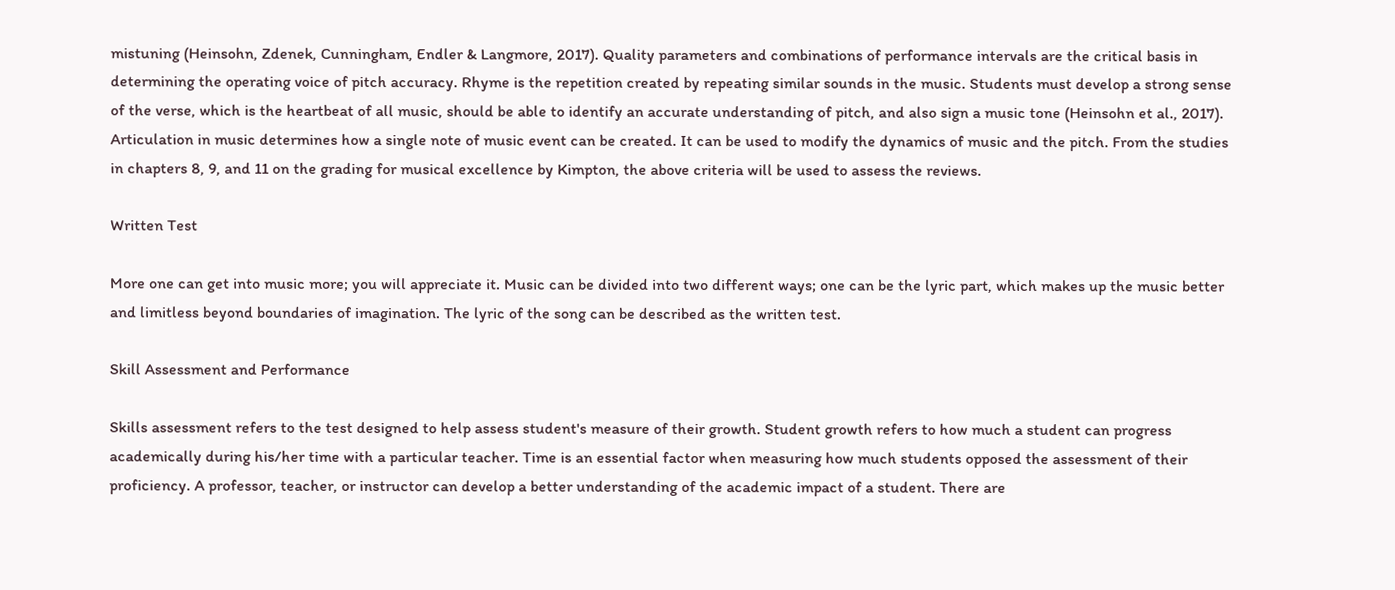mistuning (Heinsohn, Zdenek, Cunningham, Endler & Langmore, 2017). Quality parameters and combinations of performance intervals are the critical basis in determining the operating voice of pitch accuracy. Rhyme is the repetition created by repeating similar sounds in the music. Students must develop a strong sense of the verse, which is the heartbeat of all music, should be able to identify an accurate understanding of pitch, and also sign a music tone (Heinsohn et al., 2017). Articulation in music determines how a single note of music event can be created. It can be used to modify the dynamics of music and the pitch. From the studies in chapters 8, 9, and 11 on the grading for musical excellence by Kimpton, the above criteria will be used to assess the reviews.

Written Test

More one can get into music more; you will appreciate it. Music can be divided into two different ways; one can be the lyric part, which makes up the music better and limitless beyond boundaries of imagination. The lyric of the song can be described as the written test.

Skill Assessment and Performance

Skills assessment refers to the test designed to help assess student's measure of their growth. Student growth refers to how much a student can progress academically during his/her time with a particular teacher. Time is an essential factor when measuring how much students opposed the assessment of their proficiency. A professor, teacher, or instructor can develop a better understanding of the academic impact of a student. There are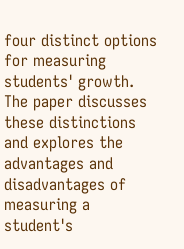four distinct options for measuring students' growth. The paper discusses these distinctions and explores the advantages and disadvantages of measuring a student's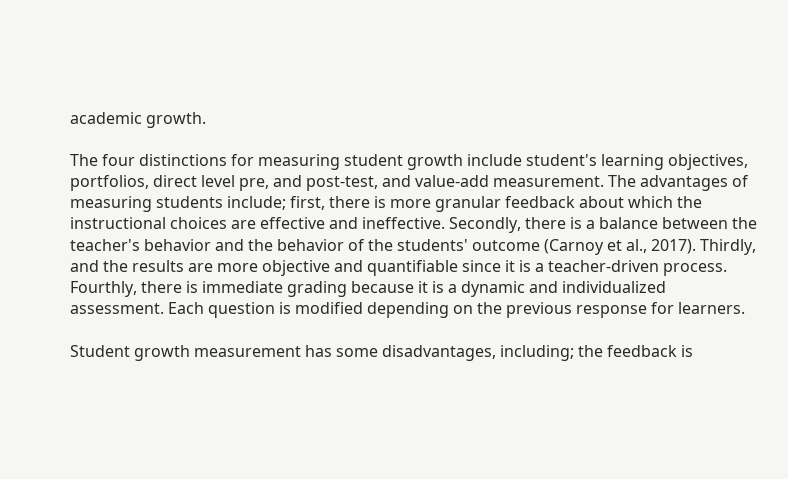academic growth.

The four distinctions for measuring student growth include student's learning objectives, portfolios, direct level pre, and post-test, and value-add measurement. The advantages of measuring students include; first, there is more granular feedback about which the instructional choices are effective and ineffective. Secondly, there is a balance between the teacher's behavior and the behavior of the students' outcome (Carnoy et al., 2017). Thirdly, and the results are more objective and quantifiable since it is a teacher-driven process. Fourthly, there is immediate grading because it is a dynamic and individualized assessment. Each question is modified depending on the previous response for learners.

Student growth measurement has some disadvantages, including; the feedback is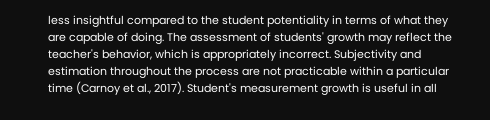less insightful compared to the student potentiality in terms of what they are capable of doing. The assessment of students' growth may reflect the teacher's behavior, which is appropriately incorrect. Subjectivity and estimation throughout the process are not practicable within a particular time (Carnoy et al., 2017). Student's measurement growth is useful in all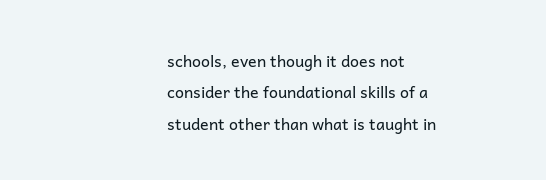schools, even though it does not consider the foundational skills of a student other than what is taught in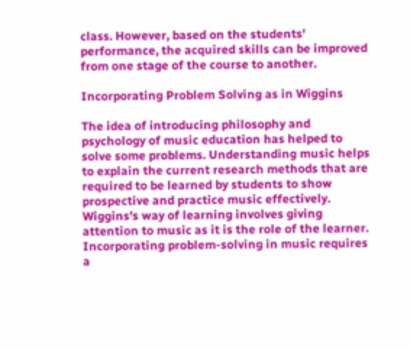class. However, based on the students' performance, the acquired skills can be improved from one stage of the course to another.

Incorporating Problem Solving as in Wiggins

The idea of introducing philosophy and psychology of music education has helped to solve some problems. Understanding music helps to explain the current research methods that are required to be learned by students to show prospective and practice music effectively. Wiggins's way of learning involves giving attention to music as it is the role of the learner. Incorporating problem-solving in music requires a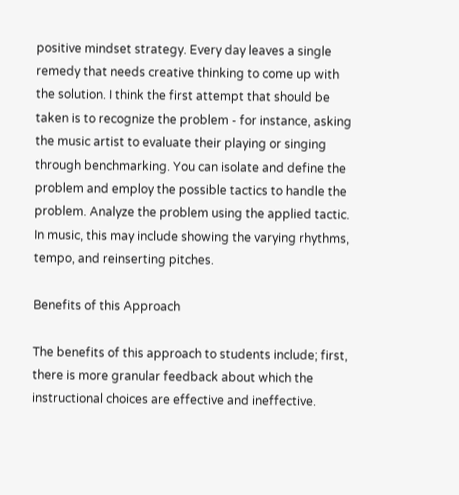positive mindset strategy. Every day leaves a single remedy that needs creative thinking to come up with the solution. I think the first attempt that should be taken is to recognize the problem - for instance, asking the music artist to evaluate their playing or singing through benchmarking. You can isolate and define the problem and employ the possible tactics to handle the problem. Analyze the problem using the applied tactic. In music, this may include showing the varying rhythms, tempo, and reinserting pitches.

Benefits of this Approach

The benefits of this approach to students include; first, there is more granular feedback about which the instructional choices are effective and ineffective.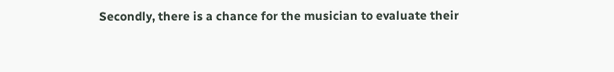Secondly, there is a chance for the musician to evaluate their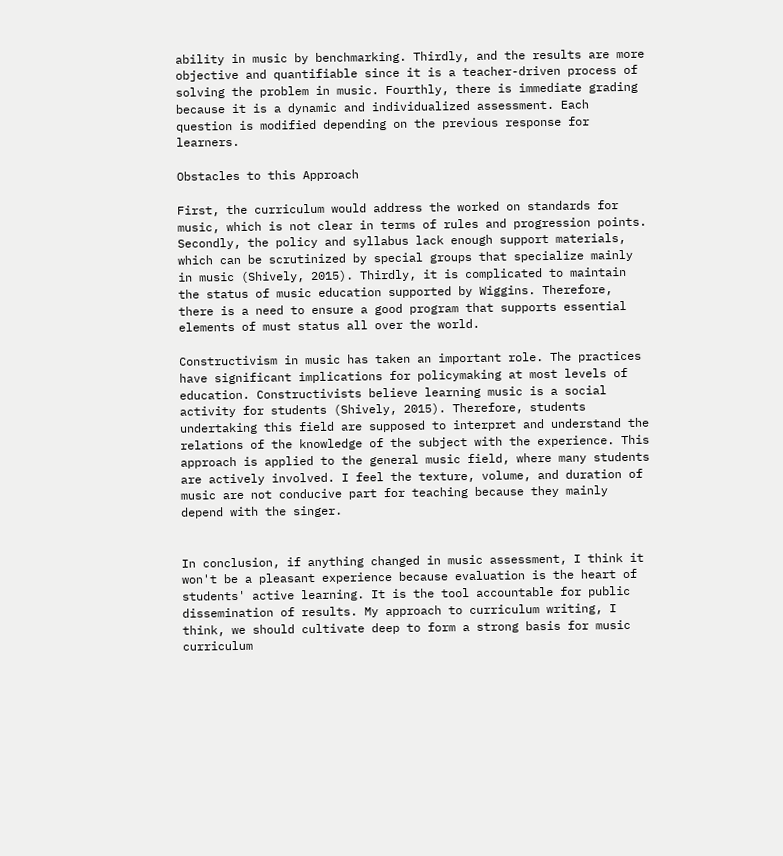ability in music by benchmarking. Thirdly, and the results are more objective and quantifiable since it is a teacher-driven process of solving the problem in music. Fourthly, there is immediate grading because it is a dynamic and individualized assessment. Each question is modified depending on the previous response for learners.

Obstacles to this Approach

First, the curriculum would address the worked on standards for music, which is not clear in terms of rules and progression points. Secondly, the policy and syllabus lack enough support materials, which can be scrutinized by special groups that specialize mainly in music (Shively, 2015). Thirdly, it is complicated to maintain the status of music education supported by Wiggins. Therefore, there is a need to ensure a good program that supports essential elements of must status all over the world.

Constructivism in music has taken an important role. The practices have significant implications for policymaking at most levels of education. Constructivists believe learning music is a social activity for students (Shively, 2015). Therefore, students undertaking this field are supposed to interpret and understand the relations of the knowledge of the subject with the experience. This approach is applied to the general music field, where many students are actively involved. I feel the texture, volume, and duration of music are not conducive part for teaching because they mainly depend with the singer.


In conclusion, if anything changed in music assessment, I think it won't be a pleasant experience because evaluation is the heart of students' active learning. It is the tool accountable for public dissemination of results. My approach to curriculum writing, I think, we should cultivate deep to form a strong basis for music curriculum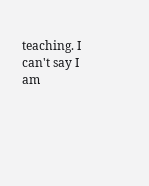teaching. I can't say I am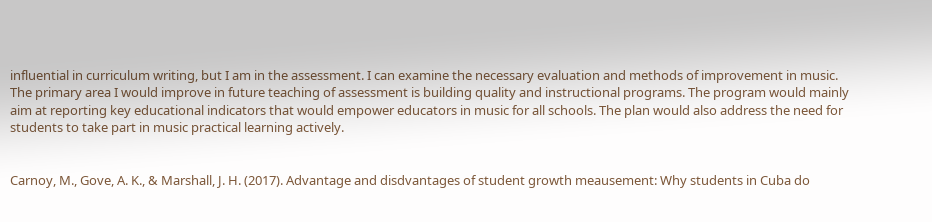influential in curriculum writing, but I am in the assessment. I can examine the necessary evaluation and methods of improvement in music. The primary area I would improve in future teaching of assessment is building quality and instructional programs. The program would mainly aim at reporting key educational indicators that would empower educators in music for all schools. The plan would also address the need for students to take part in music practical learning actively.


Carnoy, M., Gove, A. K., & Marshall, J. H. (2017). Advantage and disdvantages of student growth meausement: Why students in Cuba do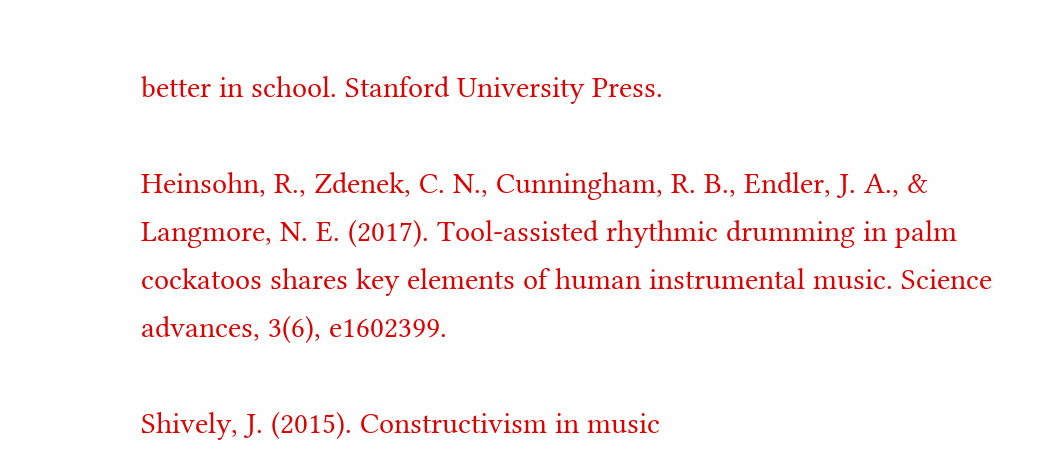better in school. Stanford University Press.

Heinsohn, R., Zdenek, C. N., Cunningham, R. B., Endler, J. A., & Langmore, N. E. (2017). Tool-assisted rhythmic drumming in palm cockatoos shares key elements of human instrumental music. Science advances, 3(6), e1602399.

Shively, J. (2015). Constructivism in music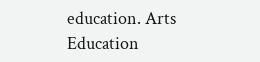education. Arts Education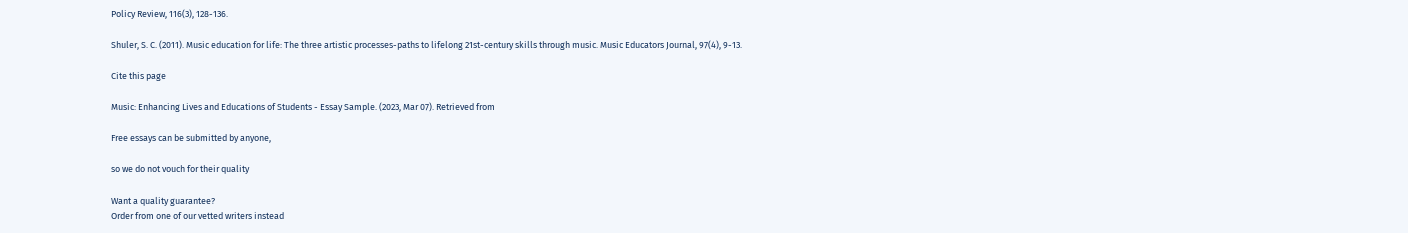Policy Review, 116(3), 128-136.

Shuler, S. C. (2011). Music education for life: The three artistic processes-paths to lifelong 21st-century skills through music. Music Educators Journal, 97(4), 9-13.

Cite this page

Music: Enhancing Lives and Educations of Students - Essay Sample. (2023, Mar 07). Retrieved from

Free essays can be submitted by anyone,

so we do not vouch for their quality

Want a quality guarantee?
Order from one of our vetted writers instead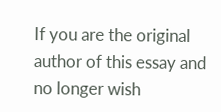If you are the original author of this essay and no longer wish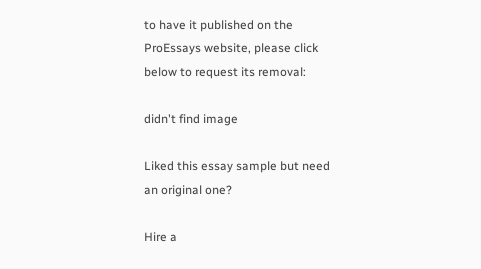to have it published on the ProEssays website, please click below to request its removal:

didn't find image

Liked this essay sample but need an original one?

Hire a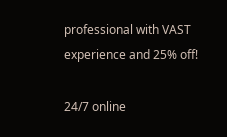professional with VAST experience and 25% off!

24/7 online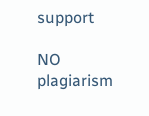support

NO plagiarism